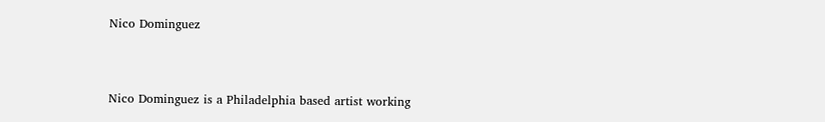Nico Dominguez



Nico Dominguez is a Philadelphia based artist working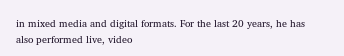in mixed media and digital formats. For the last 20 years, he has also performed live, video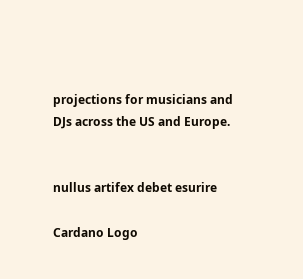projections for musicians and DJs across the US and Europe.


nullus artifex debet esurire

Cardano Logo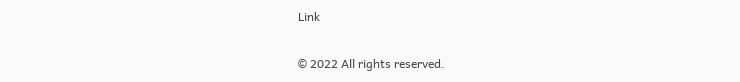Link

© 2022 All rights reserved.